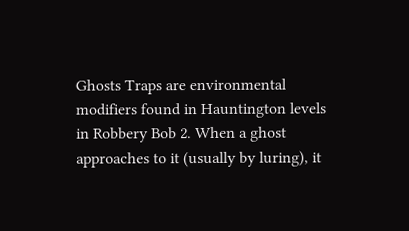Ghosts Traps are environmental modifiers found in Hauntington levels in Robbery Bob 2. When a ghost approaches to it (usually by luring), it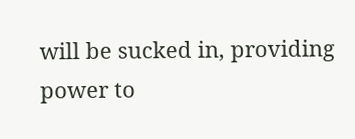will be sucked in, providing power to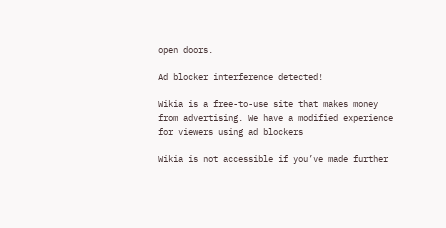open doors.

Ad blocker interference detected!

Wikia is a free-to-use site that makes money from advertising. We have a modified experience for viewers using ad blockers

Wikia is not accessible if you’ve made further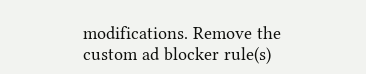modifications. Remove the custom ad blocker rule(s)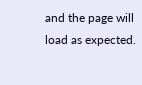and the page will load as expected.